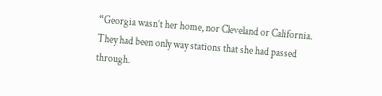“Georgia wasn’t her home, nor Cleveland or California. They had been only way stations that she had passed through.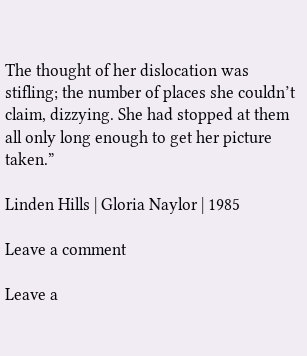The thought of her dislocation was stifling; the number of places she couldn’t claim, dizzying. She had stopped at them all only long enough to get her picture taken.”

Linden Hills | Gloria Naylor | 1985

Leave a comment

Leave a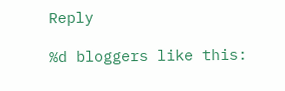Reply

%d bloggers like this: